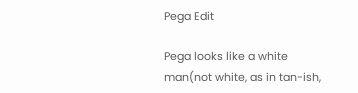Pega Edit

Pega looks like a white man(not white, as in tan-ish,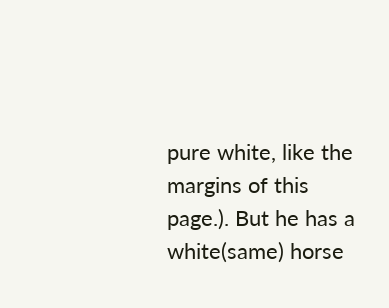pure white, like the margins of this page.). But he has a white(same) horse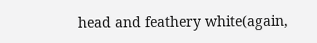head and feathery white(again,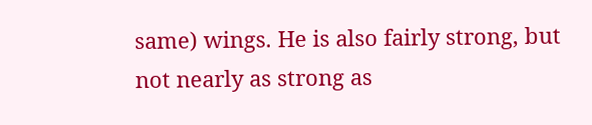same) wings. He is also fairly strong, but not nearly as strong as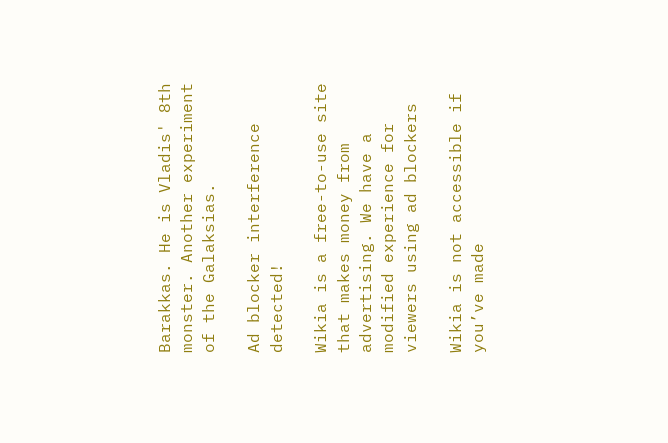Barakkas. He is Vladis' 8th monster. Another experiment of the Galaksias.

Ad blocker interference detected!

Wikia is a free-to-use site that makes money from advertising. We have a modified experience for viewers using ad blockers

Wikia is not accessible if you’ve made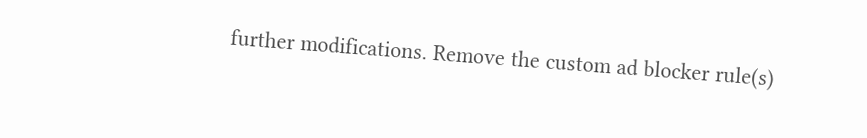further modifications. Remove the custom ad blocker rule(s)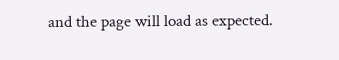and the page will load as expected.